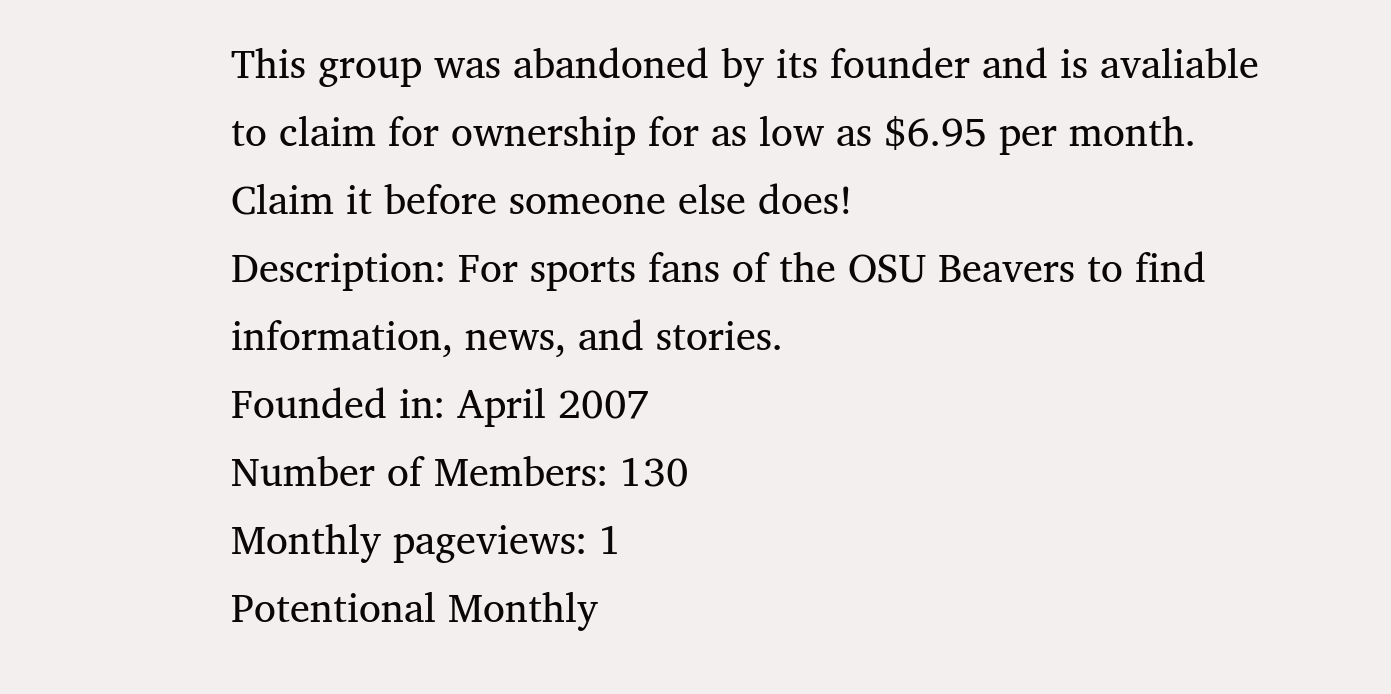This group was abandoned by its founder and is avaliable to claim for ownership for as low as $6.95 per month. Claim it before someone else does!
Description: For sports fans of the OSU Beavers to find information, news, and stories.
Founded in: April 2007
Number of Members: 130
Monthly pageviews: 1
Potentional Monthly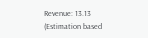Revenue: 13.13
(Estimation based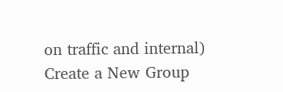on traffic and internal)
Create a New Group